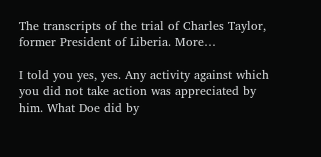The transcripts of the trial of Charles Taylor, former President of Liberia. More…

I told you yes, yes. Any activity against which you did not take action was appreciated by him. What Doe did by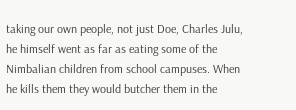taking our own people, not just Doe, Charles Julu, he himself went as far as eating some of the Nimbalian children from school campuses. When he kills them they would butcher them in the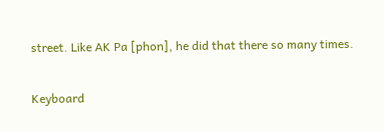street. Like AK Pa [phon], he did that there so many times.

Keyboard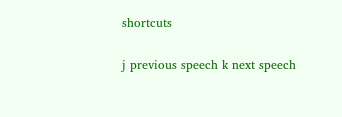shortcuts

j previous speech k next speech